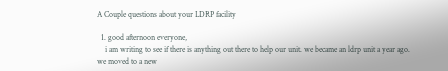A Couple questions about your LDRP facility

  1. good afternoon everyone,
    i am writing to see if there is anything out there to help our unit. we became an ldrp unit a year ago. we moved to a new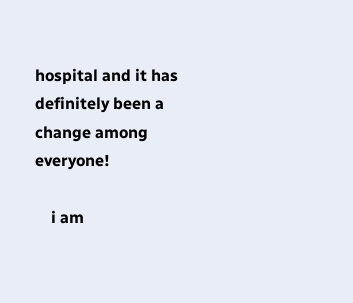hospital and it has definitely been a change among everyone!

    i am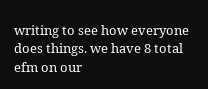writing to see how everyone does things. we have 8 total efm on our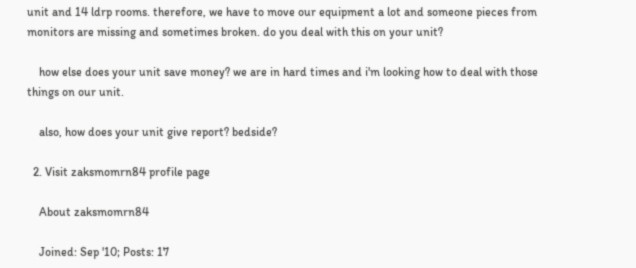unit and 14 ldrp rooms. therefore, we have to move our equipment a lot and someone pieces from monitors are missing and sometimes broken. do you deal with this on your unit?

    how else does your unit save money? we are in hard times and i'm looking how to deal with those things on our unit.

    also, how does your unit give report? bedside?

  2. Visit zaksmomrn84 profile page

    About zaksmomrn84

    Joined: Sep '10; Posts: 17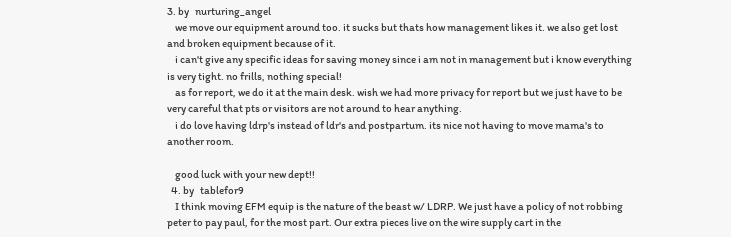3. by   nurturing_angel
    we move our equipment around too. it sucks but thats how management likes it. we also get lost and broken equipment because of it.
    i can't give any specific ideas for saving money since i am not in management but i know everything is very tight. no frills, nothing special!
    as for report, we do it at the main desk. wish we had more privacy for report but we just have to be very careful that pts or visitors are not around to hear anything.
    i do love having ldrp's instead of ldr's and postpartum. its nice not having to move mama's to another room.

    good luck with your new dept!!
  4. by   tablefor9
    I think moving EFM equip is the nature of the beast w/ LDRP. We just have a policy of not robbing peter to pay paul, for the most part. Our extra pieces live on the wire supply cart in the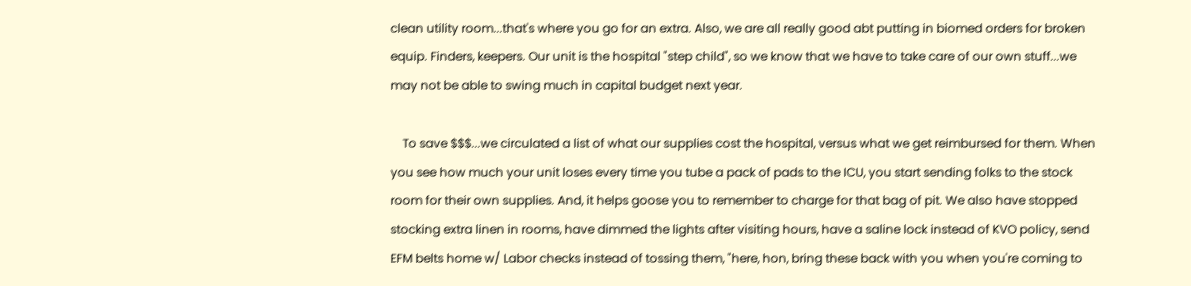clean utility room...that's where you go for an extra. Also, we are all really good abt putting in biomed orders for broken equip. Finders, keepers. Our unit is the hospital "step child", so we know that we have to take care of our own stuff...we may not be able to swing much in capital budget next year.

    To save $$$...we circulated a list of what our supplies cost the hospital, versus what we get reimbursed for them. When you see how much your unit loses every time you tube a pack of pads to the ICU, you start sending folks to the stock room for their own supplies. And, it helps goose you to remember to charge for that bag of pit. We also have stopped stocking extra linen in rooms, have dimmed the lights after visiting hours, have a saline lock instead of KVO policy, send EFM belts home w/ Labor checks instead of tossing them, "here, hon, bring these back with you when you're coming to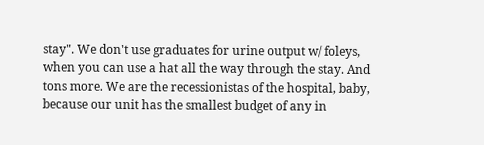stay". We don't use graduates for urine output w/ foleys, when you can use a hat all the way through the stay. And tons more. We are the recessionistas of the hospital, baby, because our unit has the smallest budget of any in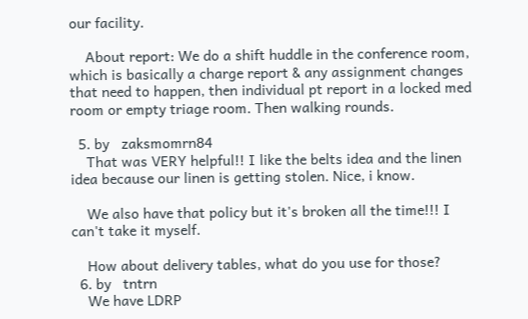our facility.

    About report: We do a shift huddle in the conference room, which is basically a charge report & any assignment changes that need to happen, then individual pt report in a locked med room or empty triage room. Then walking rounds.

  5. by   zaksmomrn84
    That was VERY helpful!! I like the belts idea and the linen idea because our linen is getting stolen. Nice, i know.

    We also have that policy but it's broken all the time!!! I can't take it myself.

    How about delivery tables, what do you use for those?
  6. by   tntrn
    We have LDRP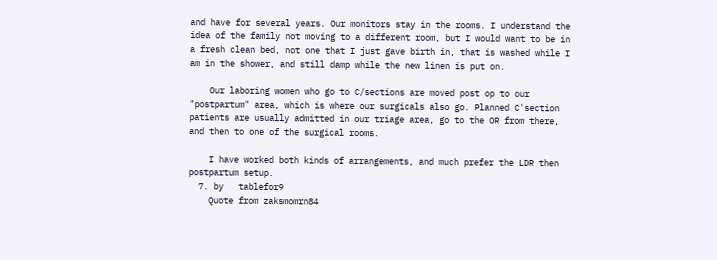and have for several years. Our monitors stay in the rooms. I understand the idea of the family not moving to a different room, but I would want to be in a fresh clean bed, not one that I just gave birth in, that is washed while I am in the shower, and still damp while the new linen is put on.

    Our laboring women who go to C/sections are moved post op to our "postpartum" area, which is where our surgicals also go. Planned C'section patients are usually admitted in our triage area, go to the OR from there, and then to one of the surgical rooms.

    I have worked both kinds of arrangements, and much prefer the LDR then postpartum setup.
  7. by   tablefor9
    Quote from zaksmomrn84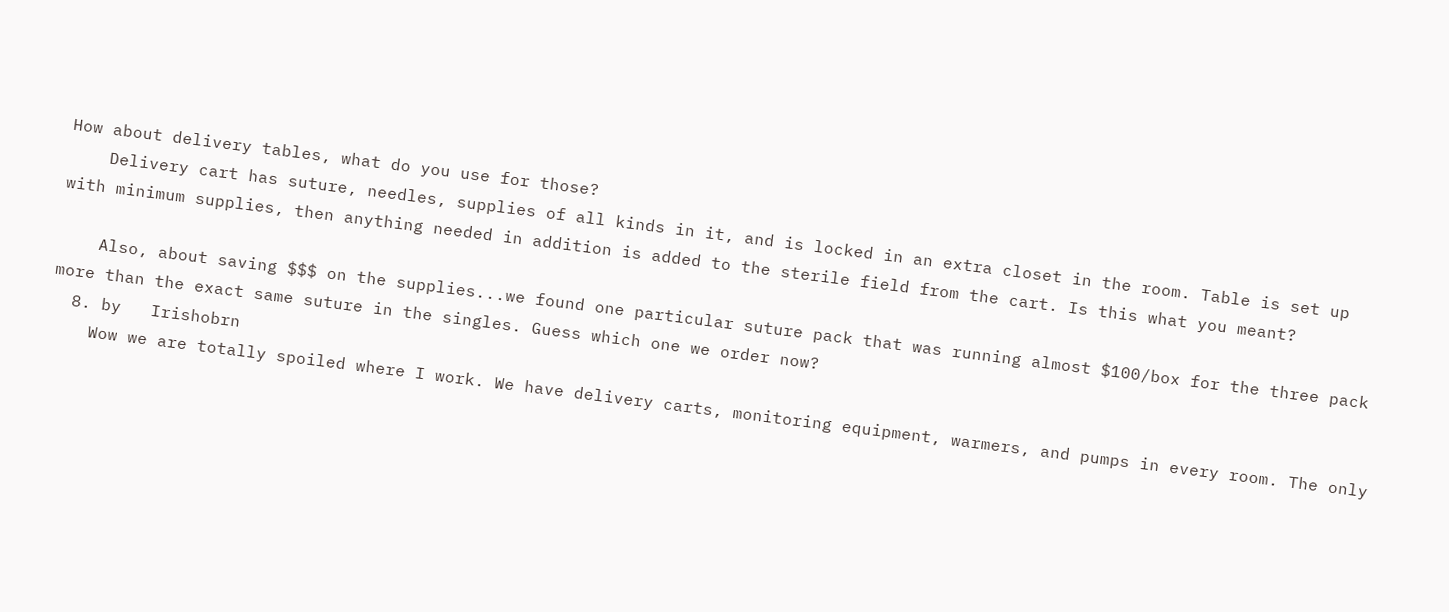How about delivery tables, what do you use for those?
    Delivery cart has suture, needles, supplies of all kinds in it, and is locked in an extra closet in the room. Table is set up with minimum supplies, then anything needed in addition is added to the sterile field from the cart. Is this what you meant?

    Also, about saving $$$ on the supplies...we found one particular suture pack that was running almost $100/box for the three pack more than the exact same suture in the singles. Guess which one we order now?
  8. by   Irishobrn
    Wow we are totally spoiled where I work. We have delivery carts, monitoring equipment, warmers, and pumps in every room. The only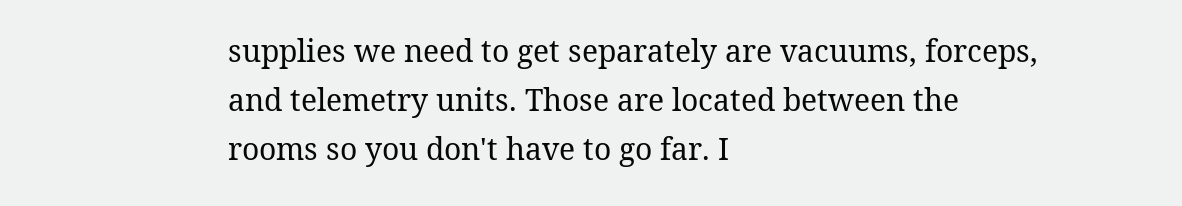supplies we need to get separately are vacuums, forceps, and telemetry units. Those are located between the rooms so you don't have to go far. I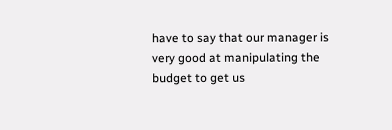have to say that our manager is very good at manipulating the budget to get us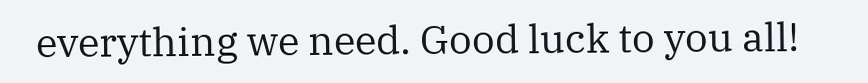everything we need. Good luck to you all!